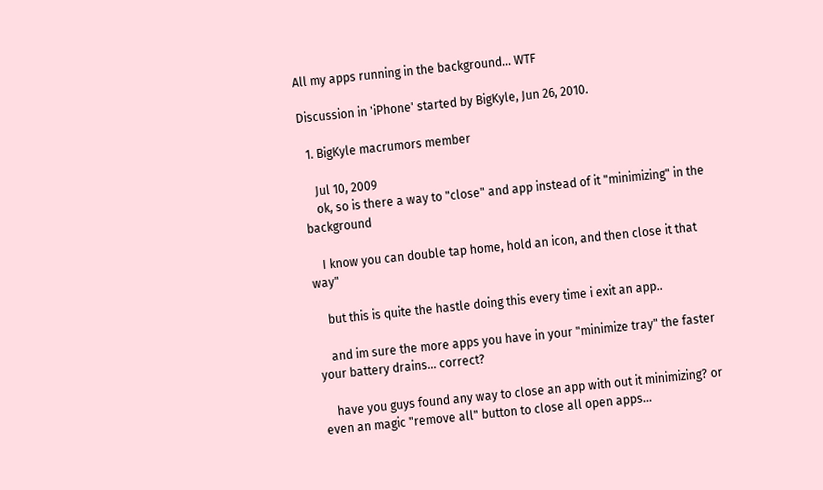All my apps running in the background... WTF

Discussion in 'iPhone' started by BigKyle, Jun 26, 2010.

  1. BigKyle macrumors member

    Jul 10, 2009
    ok, so is there a way to "close" and app instead of it "minimizing" in the background

    I know you can double tap home, hold an icon, and then close it that way"

    but this is quite the hastle doing this every time i exit an app..

    and im sure the more apps you have in your "minimize tray" the faster your battery drains... correct?

    have you guys found any way to close an app with out it minimizing? or even an magic "remove all" button to close all open apps...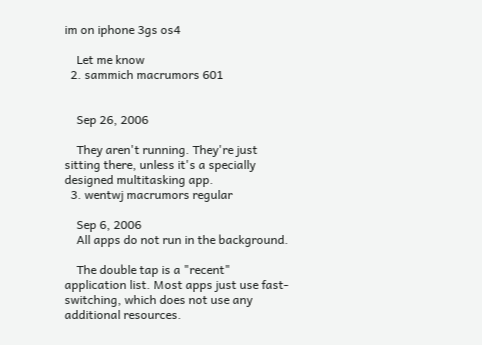im on iphone 3gs os4

    Let me know
  2. sammich macrumors 601


    Sep 26, 2006

    They aren't running. They're just sitting there, unless it's a specially designed multitasking app.
  3. wentwj macrumors regular

    Sep 6, 2006
    All apps do not run in the background.

    The double tap is a "recent" application list. Most apps just use fast-switching, which does not use any additional resources.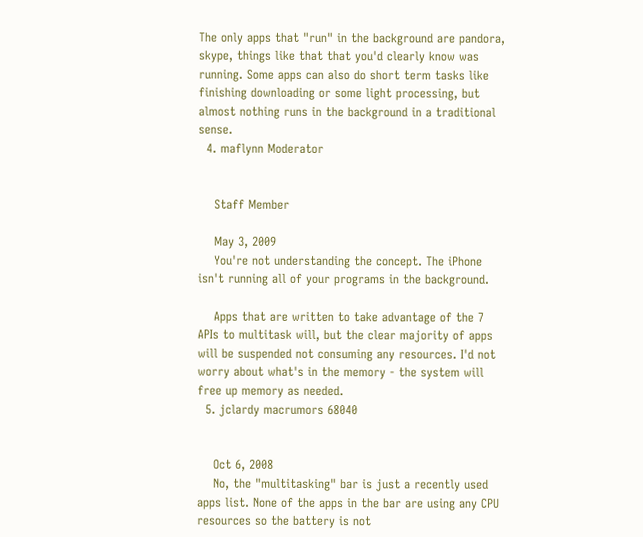The only apps that "run" in the background are pandora, skype, things like that that you'd clearly know was running. Some apps can also do short term tasks like finishing downloading or some light processing, but almost nothing runs in the background in a traditional sense.
  4. maflynn Moderator


    Staff Member

    May 3, 2009
    You're not understanding the concept. The iPhone isn't running all of your programs in the background.

    Apps that are written to take advantage of the 7 APIs to multitask will, but the clear majority of apps will be suspended not consuming any resources. I'd not worry about what's in the memory - the system will free up memory as needed.
  5. jclardy macrumors 68040


    Oct 6, 2008
    No, the "multitasking" bar is just a recently used apps list. None of the apps in the bar are using any CPU resources so the battery is not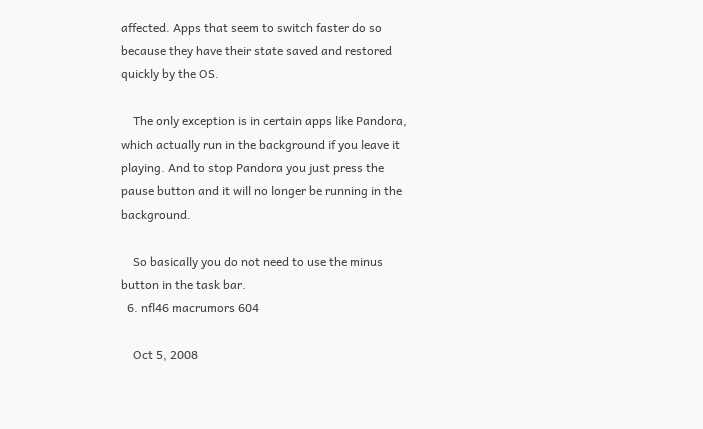affected. Apps that seem to switch faster do so because they have their state saved and restored quickly by the OS.

    The only exception is in certain apps like Pandora, which actually run in the background if you leave it playing. And to stop Pandora you just press the pause button and it will no longer be running in the background.

    So basically you do not need to use the minus button in the task bar.
  6. nfl46 macrumors 604

    Oct 5, 2008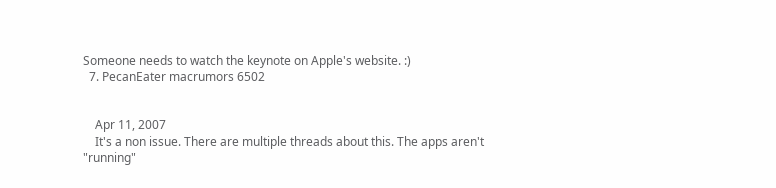Someone needs to watch the keynote on Apple's website. :)
  7. PecanEater macrumors 6502


    Apr 11, 2007
    It's a non issue. There are multiple threads about this. The apps aren't "running"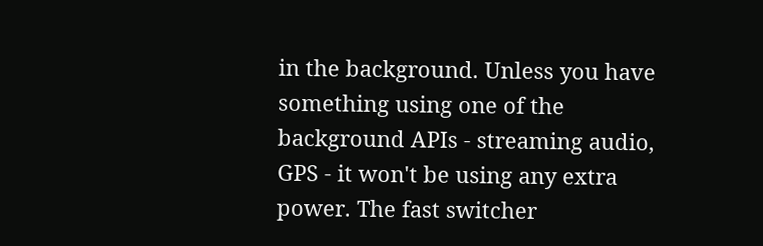in the background. Unless you have something using one of the background APIs - streaming audio, GPS - it won't be using any extra power. The fast switcher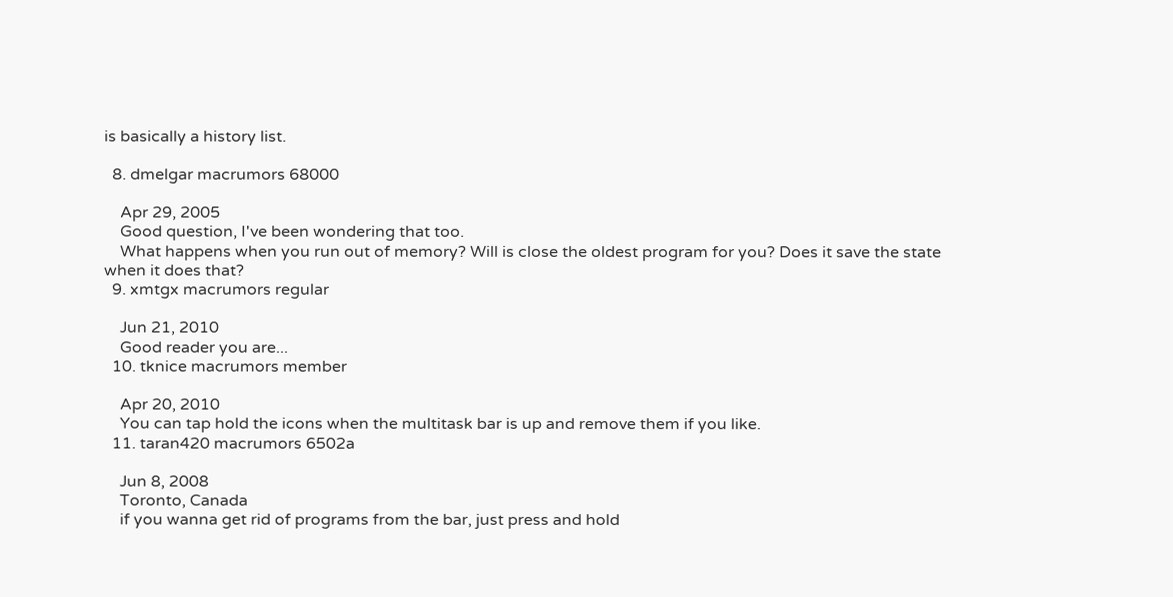is basically a history list.

  8. dmelgar macrumors 68000

    Apr 29, 2005
    Good question, I've been wondering that too.
    What happens when you run out of memory? Will is close the oldest program for you? Does it save the state when it does that?
  9. xmtgx macrumors regular

    Jun 21, 2010
    Good reader you are...
  10. tknice macrumors member

    Apr 20, 2010
    You can tap hold the icons when the multitask bar is up and remove them if you like.
  11. taran420 macrumors 6502a

    Jun 8, 2008
    Toronto, Canada
    if you wanna get rid of programs from the bar, just press and hold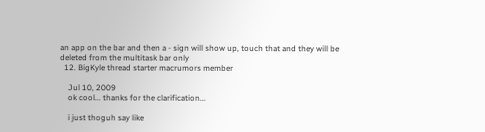an app on the bar and then a - sign will show up, touch that and they will be deleted from the multitask bar only
  12. BigKyle thread starter macrumors member

    Jul 10, 2009
    ok cool... thanks for the clarification...

    i just thoguh say like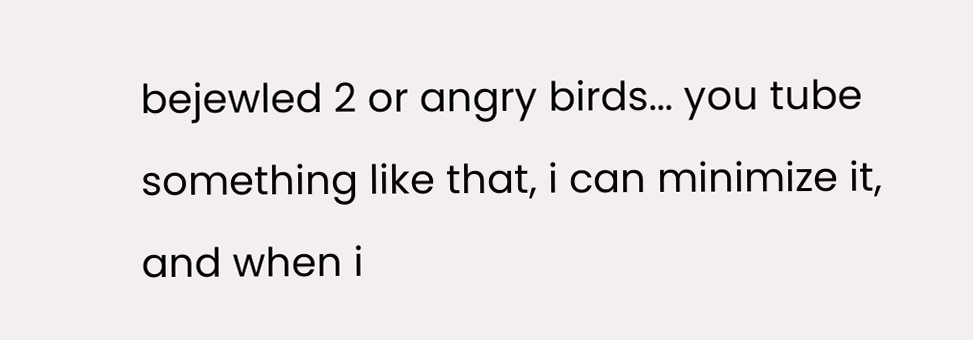bejewled 2 or angry birds... you tube something like that, i can minimize it, and when i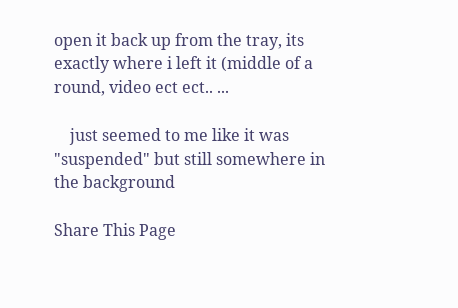open it back up from the tray, its exactly where i left it (middle of a round, video ect ect.. ...

    just seemed to me like it was "suspended" but still somewhere in the background

Share This Page